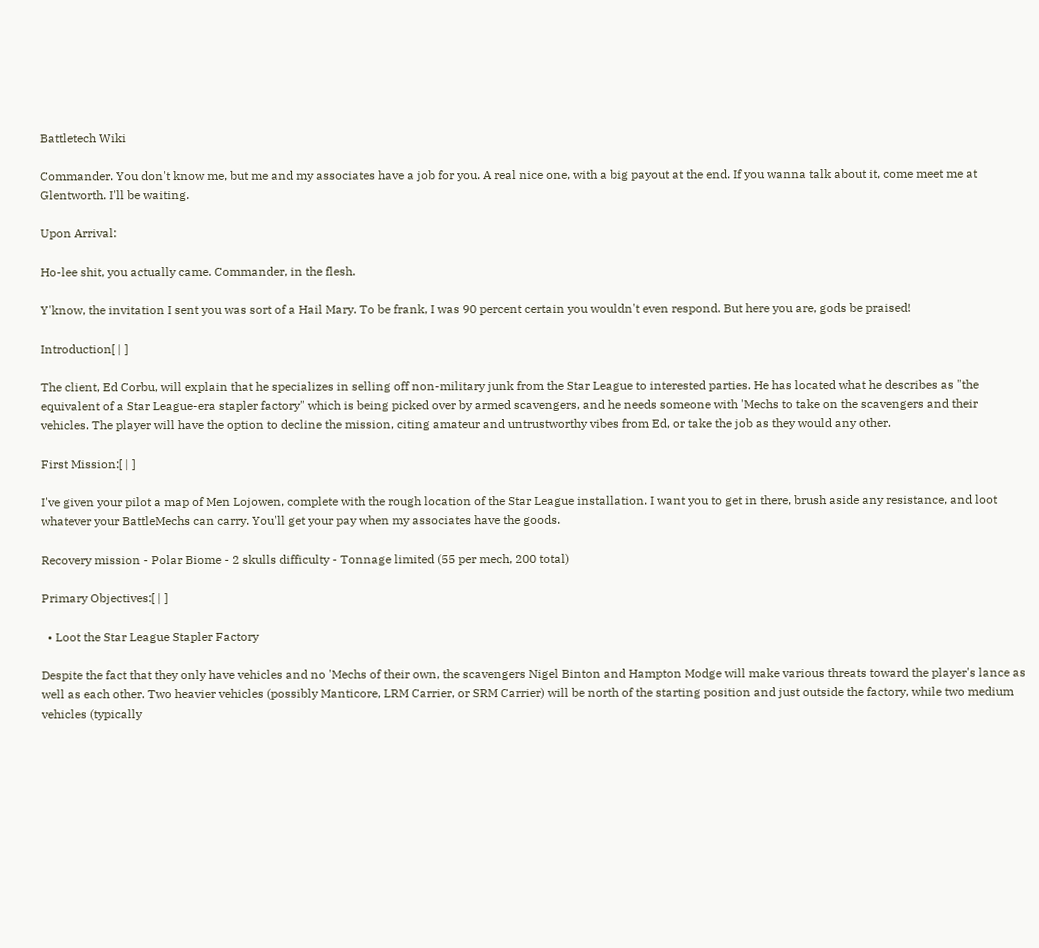Battletech Wiki

Commander. You don't know me, but me and my associates have a job for you. A real nice one, with a big payout at the end. If you wanna talk about it, come meet me at Glentworth. I'll be waiting.

Upon Arrival:

Ho-lee shit, you actually came. Commander, in the flesh.

Y'know, the invitation I sent you was sort of a Hail Mary. To be frank, I was 90 percent certain you wouldn't even respond. But here you are, gods be praised!

Introduction[ | ]

The client, Ed Corbu, will explain that he specializes in selling off non-military junk from the Star League to interested parties. He has located what he describes as "the equivalent of a Star League-era stapler factory" which is being picked over by armed scavengers, and he needs someone with 'Mechs to take on the scavengers and their vehicles. The player will have the option to decline the mission, citing amateur and untrustworthy vibes from Ed, or take the job as they would any other.

First Mission:[ | ]

I've given your pilot a map of Men Lojowen, complete with the rough location of the Star League installation. I want you to get in there, brush aside any resistance, and loot whatever your BattleMechs can carry. You'll get your pay when my associates have the goods.

Recovery mission - Polar Biome - 2 skulls difficulty - Tonnage limited (55 per mech, 200 total)

Primary Objectives:[ | ]

  • Loot the Star League Stapler Factory

Despite the fact that they only have vehicles and no 'Mechs of their own, the scavengers Nigel Binton and Hampton Modge will make various threats toward the player's lance as well as each other. Two heavier vehicles (possibly Manticore, LRM Carrier, or SRM Carrier) will be north of the starting position and just outside the factory, while two medium vehicles (typically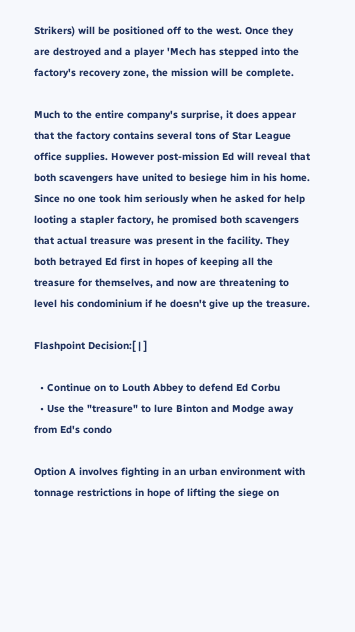Strikers) will be positioned off to the west. Once they are destroyed and a player 'Mech has stepped into the factory's recovery zone, the mission will be complete.

Much to the entire company's surprise, it does appear that the factory contains several tons of Star League office supplies. However post-mission Ed will reveal that both scavengers have united to besiege him in his home. Since no one took him seriously when he asked for help looting a stapler factory, he promised both scavengers that actual treasure was present in the facility. They both betrayed Ed first in hopes of keeping all the treasure for themselves, and now are threatening to level his condominium if he doesn't give up the treasure.

Flashpoint Decision:[ | ]

  • Continue on to Louth Abbey to defend Ed Corbu
  • Use the "treasure" to lure Binton and Modge away from Ed's condo

Option A involves fighting in an urban environment with tonnage restrictions in hope of lifting the siege on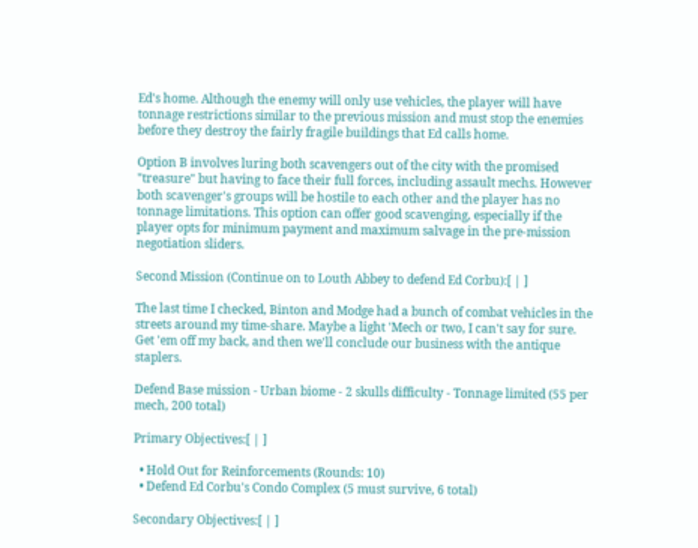Ed's home. Although the enemy will only use vehicles, the player will have tonnage restrictions similar to the previous mission and must stop the enemies before they destroy the fairly fragile buildings that Ed calls home.

Option B involves luring both scavengers out of the city with the promised "treasure" but having to face their full forces, including assault mechs. However both scavenger's groups will be hostile to each other and the player has no tonnage limitations. This option can offer good scavenging, especially if the player opts for minimum payment and maximum salvage in the pre-mission negotiation sliders.

Second Mission (Continue on to Louth Abbey to defend Ed Corbu):[ | ]

The last time I checked, Binton and Modge had a bunch of combat vehicles in the streets around my time-share. Maybe a light 'Mech or two, I can't say for sure. Get 'em off my back, and then we'll conclude our business with the antique staplers.

Defend Base mission - Urban biome - 2 skulls difficulty - Tonnage limited (55 per mech, 200 total)

Primary Objectives:[ | ]

  • Hold Out for Reinforcements (Rounds: 10)
  • Defend Ed Corbu's Condo Complex (5 must survive, 6 total)

Secondary Objectives:[ | ]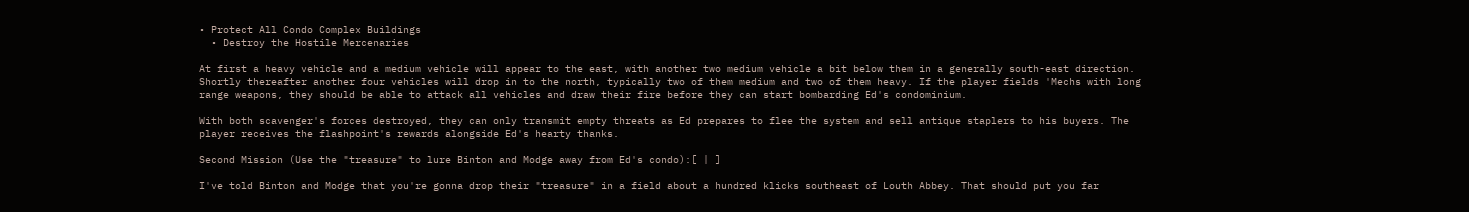• Protect All Condo Complex Buildings
  • Destroy the Hostile Mercenaries

At first a heavy vehicle and a medium vehicle will appear to the east, with another two medium vehicle a bit below them in a generally south-east direction. Shortly thereafter another four vehicles will drop in to the north, typically two of them medium and two of them heavy. If the player fields 'Mechs with long range weapons, they should be able to attack all vehicles and draw their fire before they can start bombarding Ed's condominium.

With both scavenger's forces destroyed, they can only transmit empty threats as Ed prepares to flee the system and sell antique staplers to his buyers. The player receives the flashpoint's rewards alongside Ed's hearty thanks.

Second Mission (Use the "treasure" to lure Binton and Modge away from Ed's condo):[ | ]

I've told Binton and Modge that you're gonna drop their "treasure" in a field about a hundred klicks southeast of Louth Abbey. That should put you far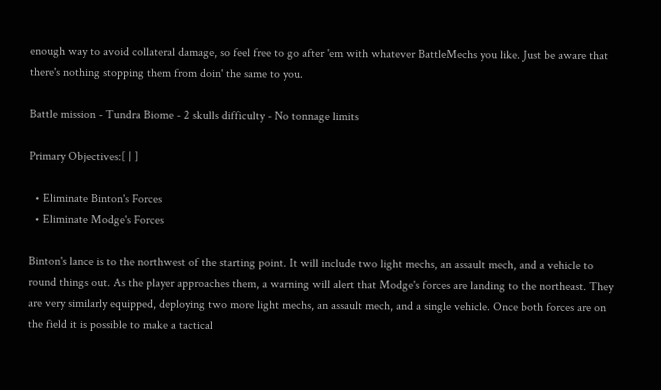enough way to avoid collateral damage, so feel free to go after 'em with whatever BattleMechs you like. Just be aware that there's nothing stopping them from doin' the same to you.

Battle mission - Tundra Biome - 2 skulls difficulty - No tonnage limits

Primary Objectives:[ | ]

  • Eliminate Binton's Forces
  • Eliminate Modge's Forces

Binton's lance is to the northwest of the starting point. It will include two light mechs, an assault mech, and a vehicle to round things out. As the player approaches them, a warning will alert that Modge's forces are landing to the northeast. They are very similarly equipped, deploying two more light mechs, an assault mech, and a single vehicle. Once both forces are on the field it is possible to make a tactical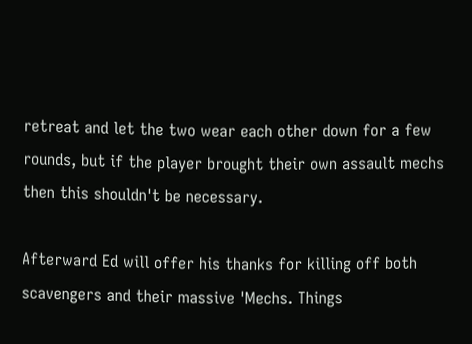retreat and let the two wear each other down for a few rounds, but if the player brought their own assault mechs then this shouldn't be necessary.

Afterward Ed will offer his thanks for killing off both scavengers and their massive 'Mechs. Things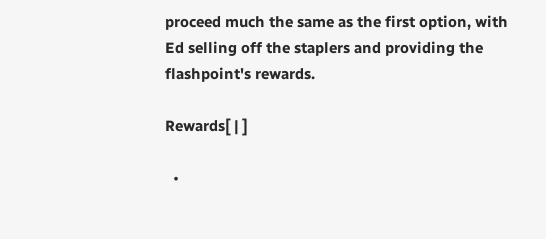proceed much the same as the first option, with Ed selling off the staplers and providing the flashpoint's rewards.

Rewards[ | ]

  •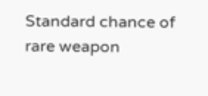Standard chance of rare weapon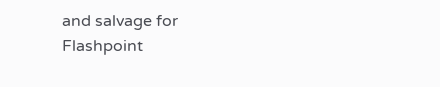and salvage for Flashpoint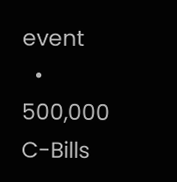event
  • 500,000 C-Bills